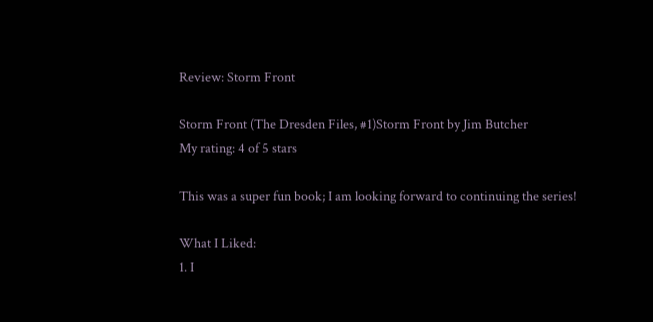Review: Storm Front

Storm Front (The Dresden Files, #1)Storm Front by Jim Butcher
My rating: 4 of 5 stars

This was a super fun book; I am looking forward to continuing the series!

What I Liked:
1. I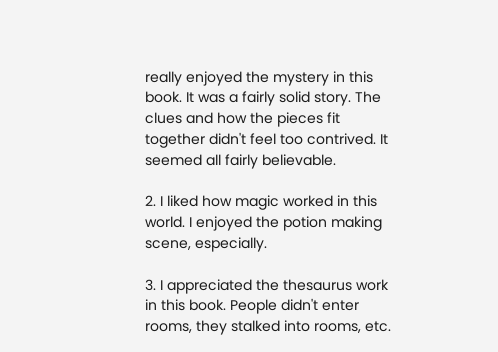really enjoyed the mystery in this book. It was a fairly solid story. The clues and how the pieces fit together didn't feel too contrived. It seemed all fairly believable.

2. I liked how magic worked in this world. I enjoyed the potion making scene, especially.

3. I appreciated the thesaurus work in this book. People didn't enter rooms, they stalked into rooms, etc.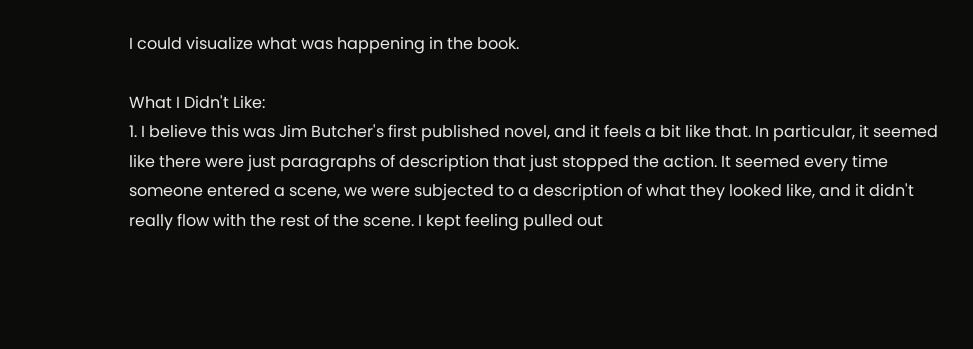I could visualize what was happening in the book.

What I Didn't Like:
1. I believe this was Jim Butcher's first published novel, and it feels a bit like that. In particular, it seemed like there were just paragraphs of description that just stopped the action. It seemed every time someone entered a scene, we were subjected to a description of what they looked like, and it didn't really flow with the rest of the scene. I kept feeling pulled out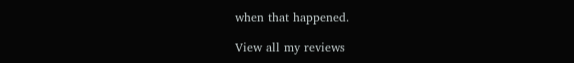when that happened.

View all my reviews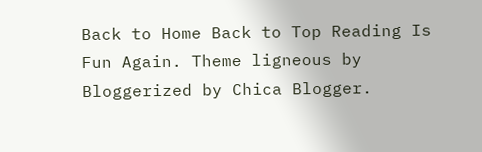Back to Home Back to Top Reading Is Fun Again. Theme ligneous by Bloggerized by Chica Blogger.